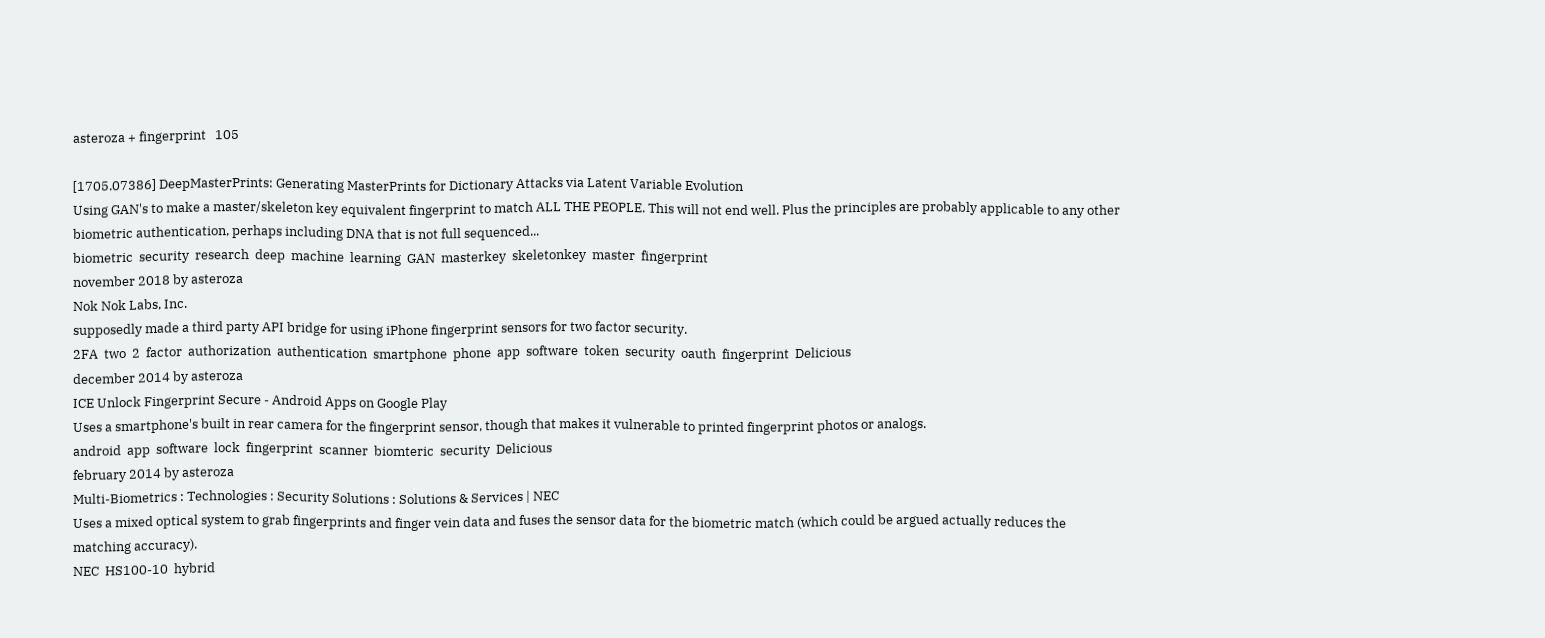asteroza + fingerprint   105

[1705.07386] DeepMasterPrints: Generating MasterPrints for Dictionary Attacks via Latent Variable Evolution
Using GAN's to make a master/skeleton key equivalent fingerprint to match ALL THE PEOPLE. This will not end well. Plus the principles are probably applicable to any other biometric authentication, perhaps including DNA that is not full sequenced...
biometric  security  research  deep  machine  learning  GAN  masterkey  skeletonkey  master  fingerprint
november 2018 by asteroza
Nok Nok Labs, Inc.
supposedly made a third party API bridge for using iPhone fingerprint sensors for two factor security.
2FA  two  2  factor  authorization  authentication  smartphone  phone  app  software  token  security  oauth  fingerprint  Delicious
december 2014 by asteroza
ICE Unlock Fingerprint Secure - Android Apps on Google Play
Uses a smartphone's built in rear camera for the fingerprint sensor, though that makes it vulnerable to printed fingerprint photos or analogs.
android  app  software  lock  fingerprint  scanner  biomteric  security  Delicious
february 2014 by asteroza
Multi-Biometrics : Technologies : Security Solutions : Solutions & Services | NEC
Uses a mixed optical system to grab fingerprints and finger vein data and fuses the sensor data for the biometric match (which could be argued actually reduces the matching accuracy).
NEC  HS100-10  hybrid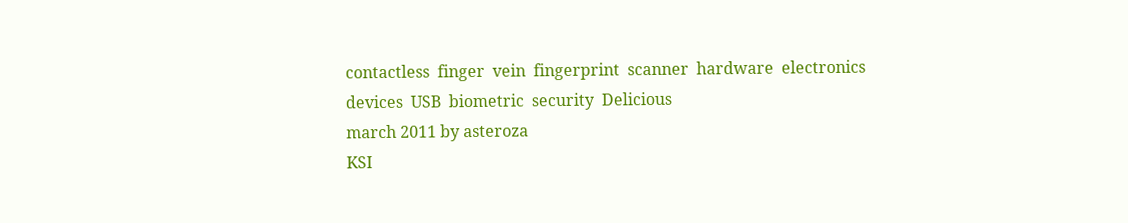contactless  finger  vein  fingerprint  scanner  hardware  electronics  devices  USB  biometric  security  Delicious
march 2011 by asteroza
KSI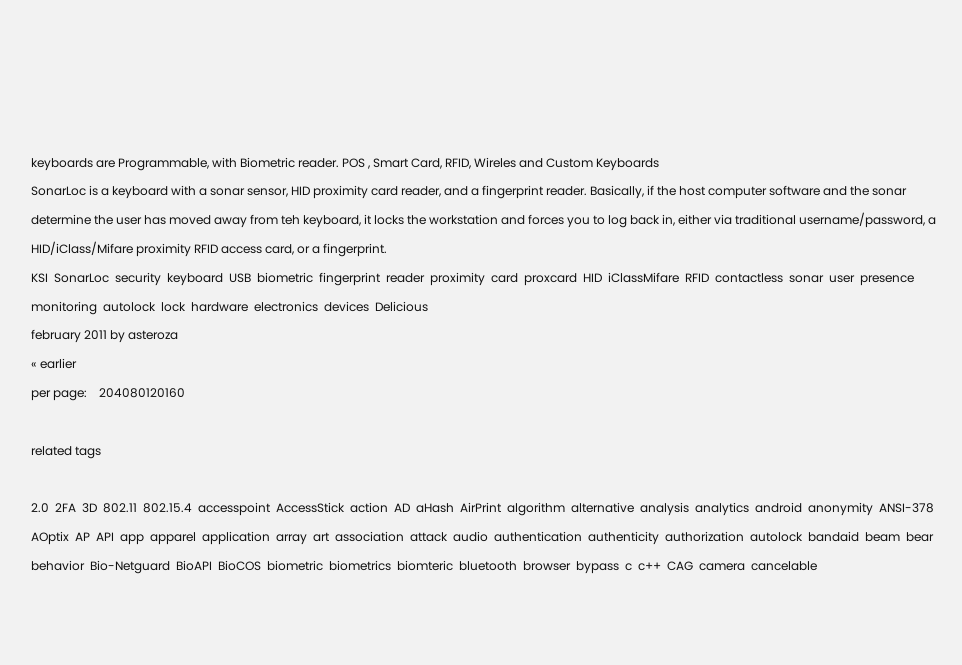keyboards are Programmable, with Biometric reader. POS , Smart Card, RFID, Wireles and Custom Keyboards
SonarLoc is a keyboard with a sonar sensor, HID proximity card reader, and a fingerprint reader. Basically, if the host computer software and the sonar determine the user has moved away from teh keyboard, it locks the workstation and forces you to log back in, either via traditional username/password, a HID/iClass/Mifare proximity RFID access card, or a fingerprint.
KSI  SonarLoc  security  keyboard  USB  biometric  fingerprint  reader  proximity  card  proxcard  HID  iClassMifare  RFID  contactless  sonar  user  presence  monitoring  autolock  lock  hardware  electronics  devices  Delicious
february 2011 by asteroza
« earlier
per page:    204080120160

related tags

2.0  2FA  3D  802.11  802.15.4  accesspoint  AccessStick  action  AD  aHash  AirPrint  algorithm  alternative  analysis  analytics  android  anonymity  ANSI-378  AOptix  AP  API  app  apparel  application  array  art  association  attack  audio  authentication  authenticity  authorization  autolock  bandaid  beam  bear  behavior  Bio-Netguard  BioAPI  BioCOS  biometric  biometrics  biomteric  bluetooth  browser  bypass  c  c++  CAG  camera  cancelable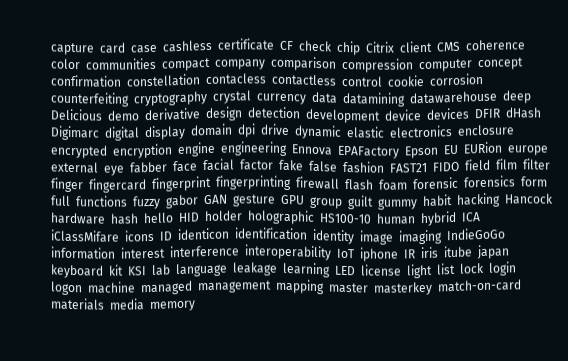capture  card  case  cashless  certificate  CF  check  chip  Citrix  client  CMS  coherence  color  communities  compact  company  comparison  compression  computer  concept  confirmation  constellation  contacless  contactless  control  cookie  corrosion  counterfeiting  cryptography  crystal  currency  data  datamining  datawarehouse  deep  Delicious  demo  derivative  design  detection  development  device  devices  DFIR  dHash  Digimarc  digital  display  domain  dpi  drive  dynamic  elastic  electronics  enclosure  encrypted  encryption  engine  engineering  Ennova  EPAFactory  Epson  EU  EURion  europe  external  eye  fabber  face  facial  factor  fake  false  fashion  FAST21  FIDO  field  film  filter  finger  fingercard  fingerprint  fingerprinting  firewall  flash  foam  forensic  forensics  form  full  functions  fuzzy  gabor  GAN  gesture  GPU  group  guilt  gummy  habit  hacking  Hancock  hardware  hash  hello  HID  holder  holographic  HS100-10  human  hybrid  ICA  iClassMifare  icons  ID  identicon  identification  identity  image  imaging  IndieGoGo  information  interest  interference  interoperability  IoT  iphone  IR  iris  itube  japan  keyboard  kit  KSI  lab  language  leakage  learning  LED  license  light  list  lock  login  logon  machine  managed  management  mapping  master  masterkey  match-on-card  materials  media  memory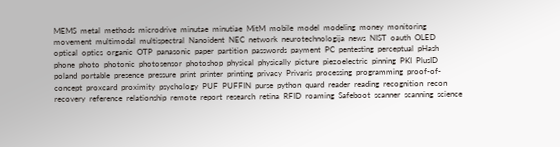MEMS  metal  methods  microdrive  minutae  minutiae  MitM  mobile  model  modeling  money  monitoring  movement  multimodal  multispectral  Nanoident  NEC  network  neurotechnologija  news  NIST  oauth  OLED  optical  optics  organic  OTP  panasonic  paper  partition  passwords  payment  PC  pentesting  perceptual  pHash  phone  photo  photonic  photosensor  photoshop  physical  physically  picture  piezoelectric  pinning  PKI  PlusID  poland  portable  presence  pressure  print  printer  printing  privacy  Privaris  processing  programming  proof-of-concept  proxcard  proximity  psychology  PUF  PUFFIN  purse  python  quard  reader  reading  recognition  recon  recovery  reference  relationship  remote  report  research  retina  RFID  roaming  Safeboot  scanner  scanning  science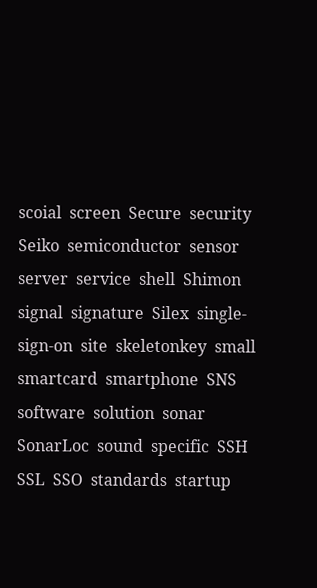scoial  screen  Secure  security  Seiko  semiconductor  sensor  server  service  shell  Shimon  signal  signature  Silex  single-sign-on  site  skeletonkey  small  smartcard  smartphone  SNS  software  solution  sonar  SonarLoc  sound  specific  SSH  SSL  SSO  standards  startup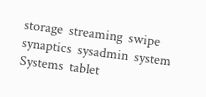storage  streaming  swipe  synaptics  sysadmin  system  Systems  tablet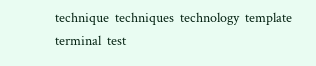technique  techniques  technology  template  terminal  test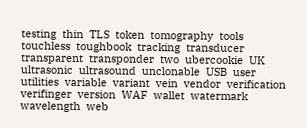testing  thin  TLS  token  tomography  tools  touchless  toughbook  tracking  transducer  transparent  transponder  two  ubercookie  UK  ultrasonic  ultrasound  unclonable  USB  user  utilities  variable  variant  vein  vendor  verification  verifinger  version  WAF  wallet  watermark  wavelength  web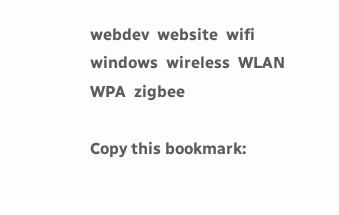webdev  website  wifi  windows  wireless  WLAN  WPA  zigbee

Copy this bookmark: